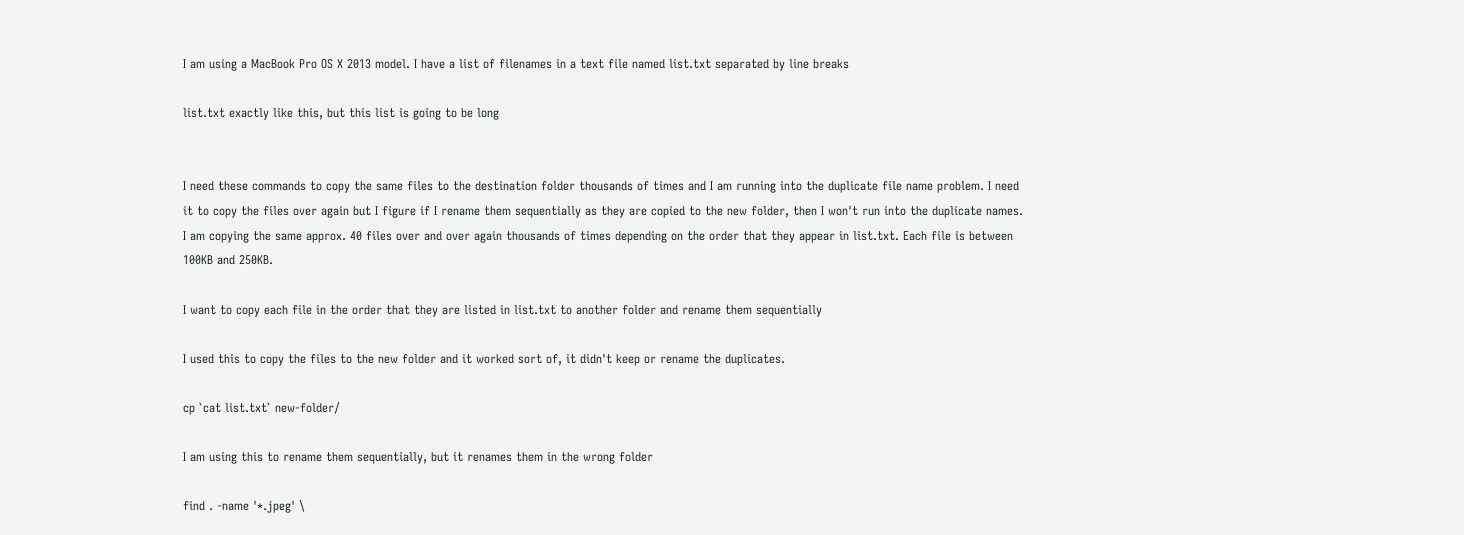I am using a MacBook Pro OS X 2013 model. I have a list of filenames in a text file named list.txt separated by line breaks

list.txt exactly like this, but this list is going to be long


I need these commands to copy the same files to the destination folder thousands of times and I am running into the duplicate file name problem. I need it to copy the files over again but I figure if I rename them sequentially as they are copied to the new folder, then I won't run into the duplicate names. I am copying the same approx. 40 files over and over again thousands of times depending on the order that they appear in list.txt. Each file is between 100KB and 250KB.

I want to copy each file in the order that they are listed in list.txt to another folder and rename them sequentially

I used this to copy the files to the new folder and it worked sort of, it didn't keep or rename the duplicates.

cp `cat list.txt` new-folder/

I am using this to rename them sequentially, but it renames them in the wrong folder

find . -name '*.jpeg' \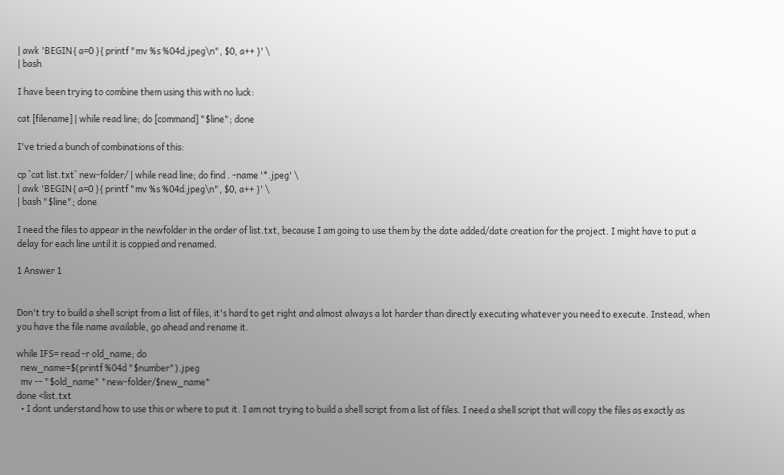| awk 'BEGIN{ a=0 }{ printf "mv %s %04d.jpeg\n", $0, a++ }' \
| bash

I have been trying to combine them using this with no luck:

cat [filename] | while read line; do [command] "$line"; done

I've tried a bunch of combinations of this:

cp `cat list.txt` new-folder/ | while read line; do find . -name '*.jpeg' \
| awk 'BEGIN{ a=0 }{ printf "mv %s %04d.jpeg\n", $0, a++ }' \
| bash "$line"; done

I need the files to appear in the newfolder in the order of list.txt, because I am going to use them by the date added/date creation for the project. I might have to put a delay for each line until it is coppied and renamed.

1 Answer 1


Don't try to build a shell script from a list of files, it's hard to get right and almost always a lot harder than directly executing whatever you need to execute. Instead, when you have the file name available, go ahead and rename it.

while IFS= read -r old_name; do
  new_name=$(printf %04d "$number").jpeg
  mv -- "$old_name" "new-folder/$new_name"
done <list.txt
  • I dont understand how to use this or where to put it. I am not trying to build a shell script from a list of files. I need a shell script that will copy the files as exactly as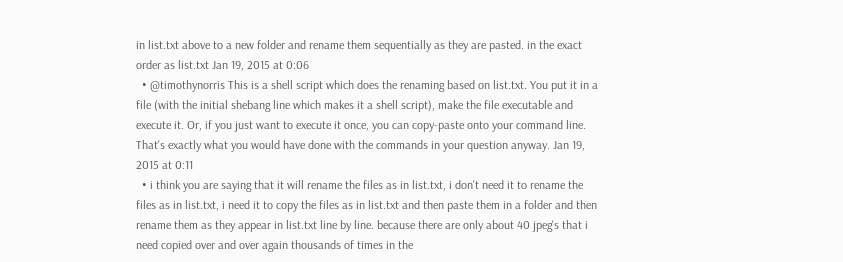in list.txt above to a new folder and rename them sequentially as they are pasted. in the exact order as list.txt Jan 19, 2015 at 0:06
  • @timothynorris This is a shell script which does the renaming based on list.txt. You put it in a file (with the initial shebang line which makes it a shell script), make the file executable and execute it. Or, if you just want to execute it once, you can copy-paste onto your command line. That's exactly what you would have done with the commands in your question anyway. Jan 19, 2015 at 0:11
  • i think you are saying that it will rename the files as in list.txt, i don't need it to rename the files as in list.txt, i need it to copy the files as in list.txt and then paste them in a folder and then rename them as they appear in list.txt line by line. because there are only about 40 jpeg's that i need copied over and over again thousands of times in the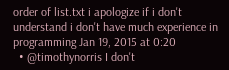order of list.txt i apologize if i don't understand i don't have much experience in programming Jan 19, 2015 at 0:20
  • @timothynorris I don't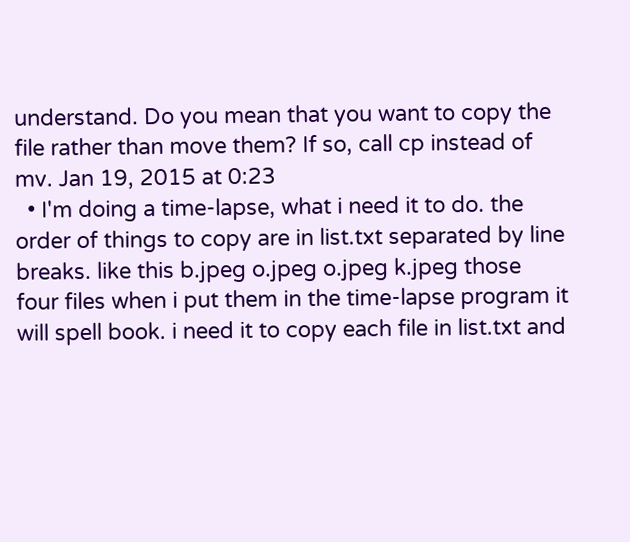understand. Do you mean that you want to copy the file rather than move them? If so, call cp instead of mv. Jan 19, 2015 at 0:23
  • I'm doing a time-lapse, what i need it to do. the order of things to copy are in list.txt separated by line breaks. like this b.jpeg o.jpeg o.jpeg k.jpeg those four files when i put them in the time-lapse program it will spell book. i need it to copy each file in list.txt and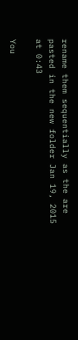rename them sequentially as the are pasted in the new folder Jan 19, 2015 at 0:43

You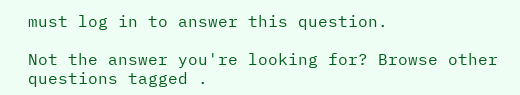must log in to answer this question.

Not the answer you're looking for? Browse other questions tagged .